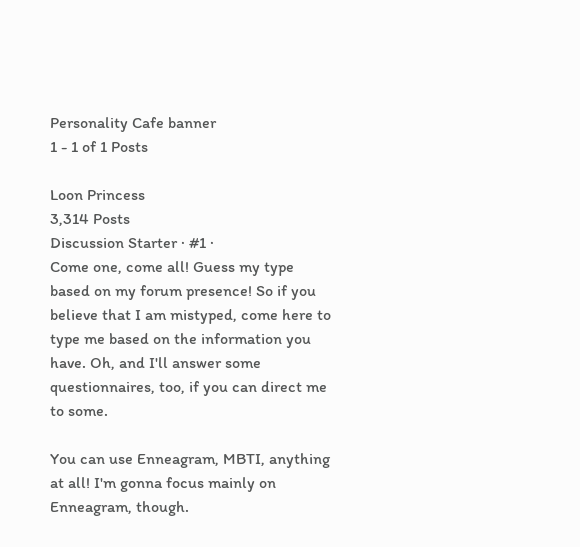Personality Cafe banner
1 - 1 of 1 Posts

Loon Princess
3,314 Posts
Discussion Starter · #1 ·
Come one, come all! Guess my type based on my forum presence! So if you believe that I am mistyped, come here to type me based on the information you have. Oh, and I'll answer some questionnaires, too, if you can direct me to some.

You can use Enneagram, MBTI, anything at all! I'm gonna focus mainly on Enneagram, though.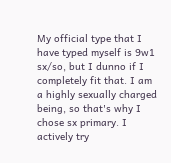My official type that I have typed myself is 9w1 sx/so, but I dunno if I completely fit that. I am a highly sexually charged being, so that's why I chose sx primary. I actively try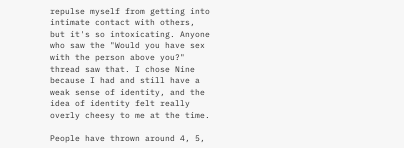repulse myself from getting into intimate contact with others, but it's so intoxicating. Anyone who saw the "Would you have sex with the person above you?" thread saw that. I chose Nine because I had and still have a weak sense of identity, and the idea of identity felt really overly cheesy to me at the time.

People have thrown around 4, 5,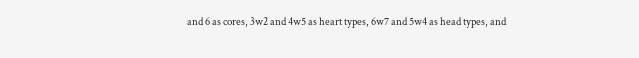and 6 as cores, 3w2 and 4w5 as heart types, 6w7 and 5w4 as head types, and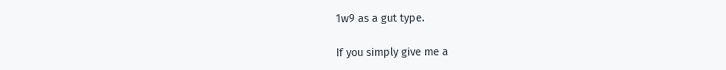1w9 as a gut type.

If you simply give me a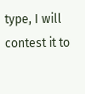type, I will contest it to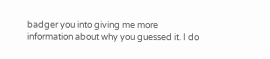badger you into giving me more information about why you guessed it. I do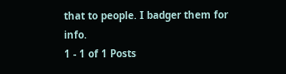that to people. I badger them for info.
1 - 1 of 1 Posts